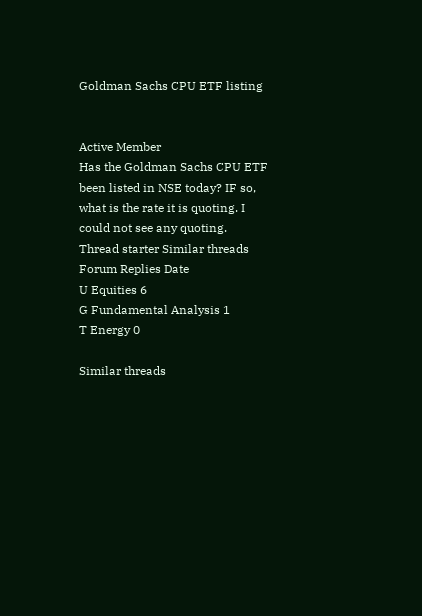Goldman Sachs CPU ETF listing


Active Member
Has the Goldman Sachs CPU ETF been listed in NSE today? IF so, what is the rate it is quoting. I could not see any quoting.
Thread starter Similar threads Forum Replies Date
U Equities 6
G Fundamental Analysis 1
T Energy 0

Similar threads